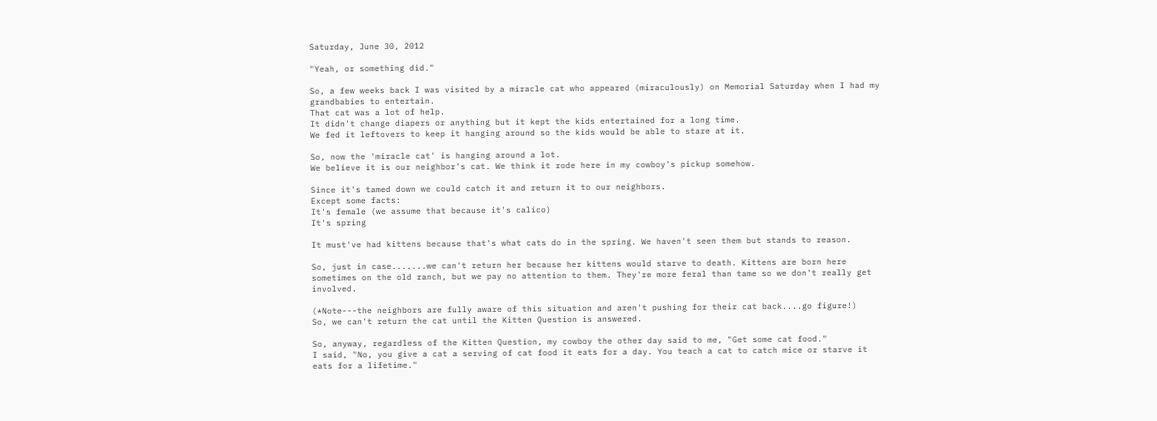Saturday, June 30, 2012

"Yeah, or something did."

So, a few weeks back I was visited by a miracle cat who appeared (miraculously) on Memorial Saturday when I had my grandbabies to entertain.
That cat was a lot of help.
It didn't change diapers or anything but it kept the kids entertained for a long time.
We fed it leftovers to keep it hanging around so the kids would be able to stare at it.

So, now the 'miracle cat' is hanging around a lot.
We believe it is our neighbor's cat. We think it rode here in my cowboy's pickup somehow.

Since it's tamed down we could catch it and return it to our neighbors.
Except some facts:
It's female (we assume that because it's calico)
It's spring

It must've had kittens because that's what cats do in the spring. We haven't seen them but stands to reason.

So, just in case.......we can't return her because her kittens would starve to death. Kittens are born here sometimes on the old ranch, but we pay no attention to them. They're more feral than tame so we don't really get involved.

(*Note---the neighbors are fully aware of this situation and aren't pushing for their cat back....go figure!)
So, we can't return the cat until the Kitten Question is answered.

So, anyway, regardless of the Kitten Question, my cowboy the other day said to me, "Get some cat food."
I said, "No, you give a cat a serving of cat food it eats for a day. You teach a cat to catch mice or starve it eats for a lifetime."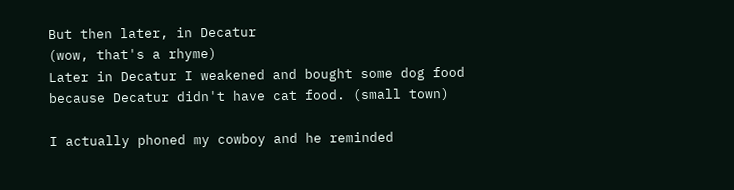But then later, in Decatur
(wow, that's a rhyme)
Later in Decatur I weakened and bought some dog food because Decatur didn't have cat food. (small town)

I actually phoned my cowboy and he reminded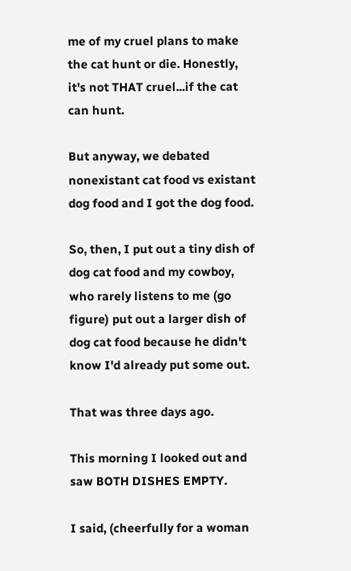me of my cruel plans to make the cat hunt or die. Honestly, it's not THAT cruel...if the cat can hunt.

But anyway, we debated nonexistant cat food vs existant dog food and I got the dog food.

So, then, I put out a tiny dish of dog cat food and my cowboy, who rarely listens to me (go figure) put out a larger dish of dog cat food because he didn't know I'd already put some out.

That was three days ago.

This morning I looked out and saw BOTH DISHES EMPTY.

I said, (cheerfully for a woman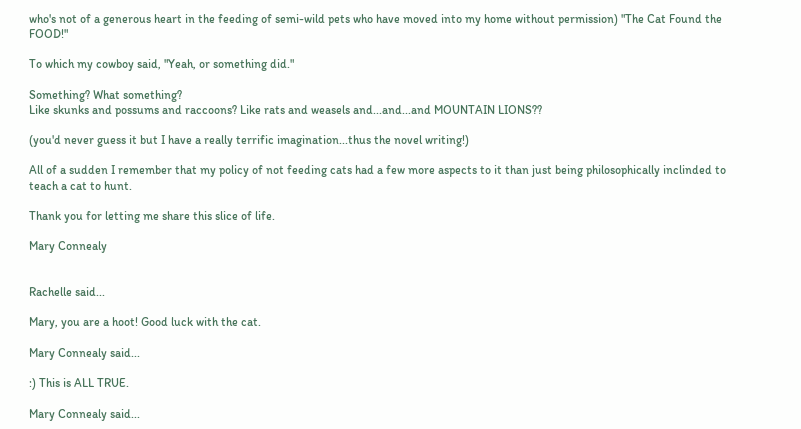who's not of a generous heart in the feeding of semi-wild pets who have moved into my home without permission) "The Cat Found the FOOD!"

To which my cowboy said, "Yeah, or something did."

Something? What something?
Like skunks and possums and raccoons? Like rats and weasels and...and...and MOUNTAIN LIONS??

(you'd never guess it but I have a really terrific imagination...thus the novel writing!)

All of a sudden I remember that my policy of not feeding cats had a few more aspects to it than just being philosophically inclinded to teach a cat to hunt.

Thank you for letting me share this slice of life.

Mary Connealy


Rachelle said...

Mary, you are a hoot! Good luck with the cat.

Mary Connealy said...

:) This is ALL TRUE.

Mary Connealy said...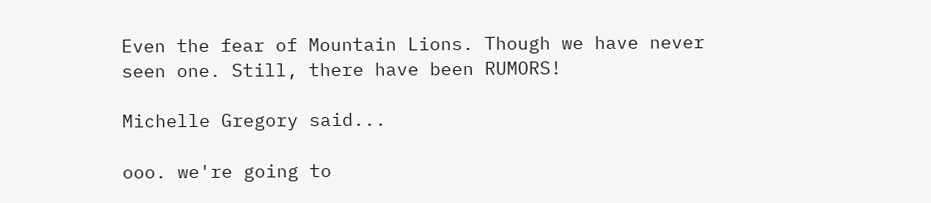Even the fear of Mountain Lions. Though we have never seen one. Still, there have been RUMORS!

Michelle Gregory said...

ooo. we're going to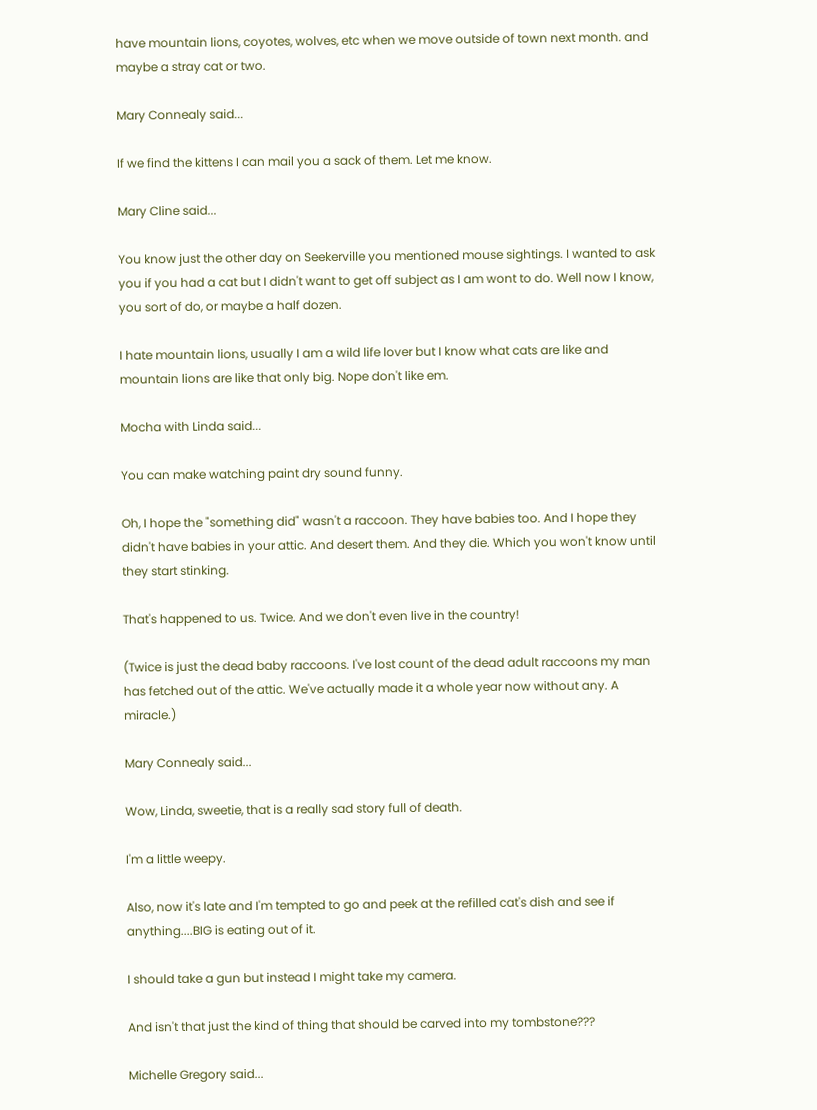have mountain lions, coyotes, wolves, etc when we move outside of town next month. and maybe a stray cat or two.

Mary Connealy said...

If we find the kittens I can mail you a sack of them. Let me know.

Mary Cline said...

You know just the other day on Seekerville you mentioned mouse sightings. I wanted to ask you if you had a cat but I didn't want to get off subject as I am wont to do. Well now I know, you sort of do, or maybe a half dozen.

I hate mountain lions, usually I am a wild life lover but I know what cats are like and mountain lions are like that only big. Nope don't like em.

Mocha with Linda said...

You can make watching paint dry sound funny.

Oh, I hope the "something did" wasn't a raccoon. They have babies too. And I hope they didn't have babies in your attic. And desert them. And they die. Which you won't know until they start stinking.

That's happened to us. Twice. And we don't even live in the country!

(Twice is just the dead baby raccoons. I've lost count of the dead adult raccoons my man has fetched out of the attic. We've actually made it a whole year now without any. A miracle.)

Mary Connealy said...

Wow, Linda, sweetie, that is a really sad story full of death.

I'm a little weepy.

Also, now it's late and I'm tempted to go and peek at the refilled cat's dish and see if anything....BIG is eating out of it.

I should take a gun but instead I might take my camera.

And isn't that just the kind of thing that should be carved into my tombstone???

Michelle Gregory said...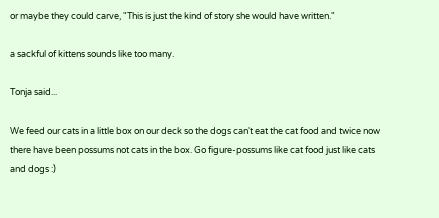or maybe they could carve, "This is just the kind of story she would have written."

a sackful of kittens sounds like too many.

Tonja said...

We feed our cats in a little box on our deck so the dogs can't eat the cat food and twice now there have been possums not cats in the box. Go figure-possums like cat food just like cats and dogs :)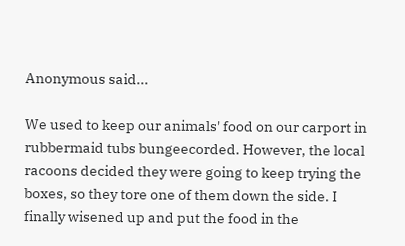Anonymous said...

We used to keep our animals' food on our carport in rubbermaid tubs bungeecorded. However, the local racoons decided they were going to keep trying the boxes, so they tore one of them down the side. I finally wisened up and put the food in the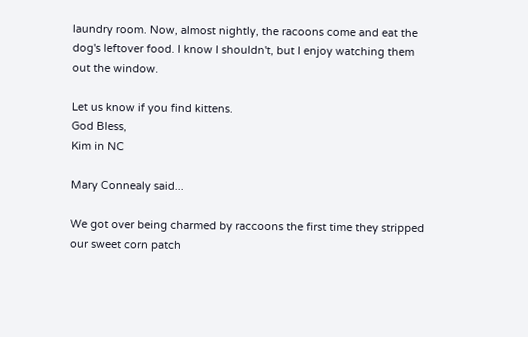laundry room. Now, almost nightly, the racoons come and eat the dog's leftover food. I know I shouldn't, but I enjoy watching them out the window.

Let us know if you find kittens.
God Bless,
Kim in NC

Mary Connealy said...

We got over being charmed by raccoons the first time they stripped our sweet corn patch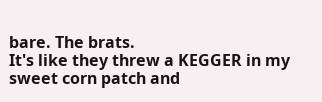bare. The brats.
It's like they threw a KEGGER in my sweet corn patch and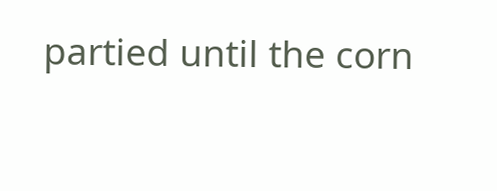partied until the corn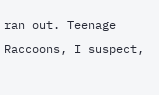ran out. Teenage Raccoons, I suspect,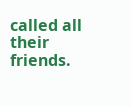called all their friends.